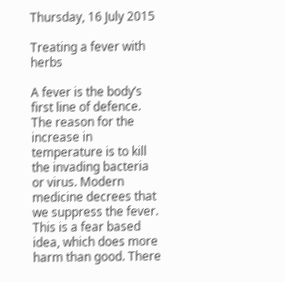Thursday, 16 July 2015

Treating a fever with herbs

A fever is the body’s first line of defence. The reason for the increase in temperature is to kill the invading bacteria or virus. Modern medicine decrees that we suppress the fever. This is a fear based idea, which does more harm than good. There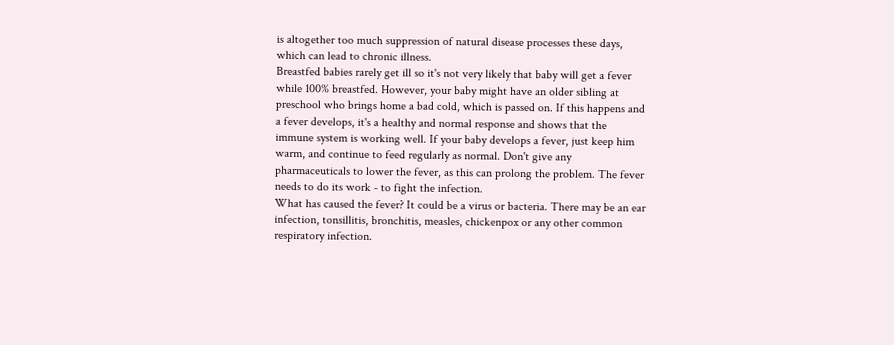is altogether too much suppression of natural disease processes these days, which can lead to chronic illness.
Breastfed babies rarely get ill so it's not very likely that baby will get a fever while 100% breastfed. However, your baby might have an older sibling at preschool who brings home a bad cold, which is passed on. If this happens and a fever develops, it's a healthy and normal response and shows that the immune system is working well. If your baby develops a fever, just keep him warm, and continue to feed regularly as normal. Don't give any pharmaceuticals to lower the fever, as this can prolong the problem. The fever needs to do its work - to fight the infection.
What has caused the fever? It could be a virus or bacteria. There may be an ear infection, tonsillitis, bronchitis, measles, chickenpox or any other common respiratory infection.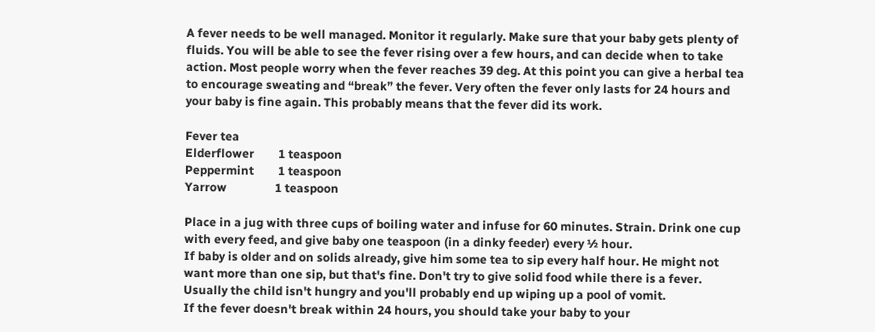A fever needs to be well managed. Monitor it regularly. Make sure that your baby gets plenty of fluids. You will be able to see the fever rising over a few hours, and can decide when to take action. Most people worry when the fever reaches 39 deg. At this point you can give a herbal tea to encourage sweating and “break” the fever. Very often the fever only lasts for 24 hours and your baby is fine again. This probably means that the fever did its work.

Fever tea
Elderflower        1 teaspoon
Peppermint        1 teaspoon
Yarrow                1 teaspoon

Place in a jug with three cups of boiling water and infuse for 60 minutes. Strain. Drink one cup with every feed, and give baby one teaspoon (in a dinky feeder) every ½ hour.
If baby is older and on solids already, give him some tea to sip every half hour. He might not want more than one sip, but that's fine. Don't try to give solid food while there is a fever. Usually the child isn't hungry and you'll probably end up wiping up a pool of vomit.
If the fever doesn't break within 24 hours, you should take your baby to your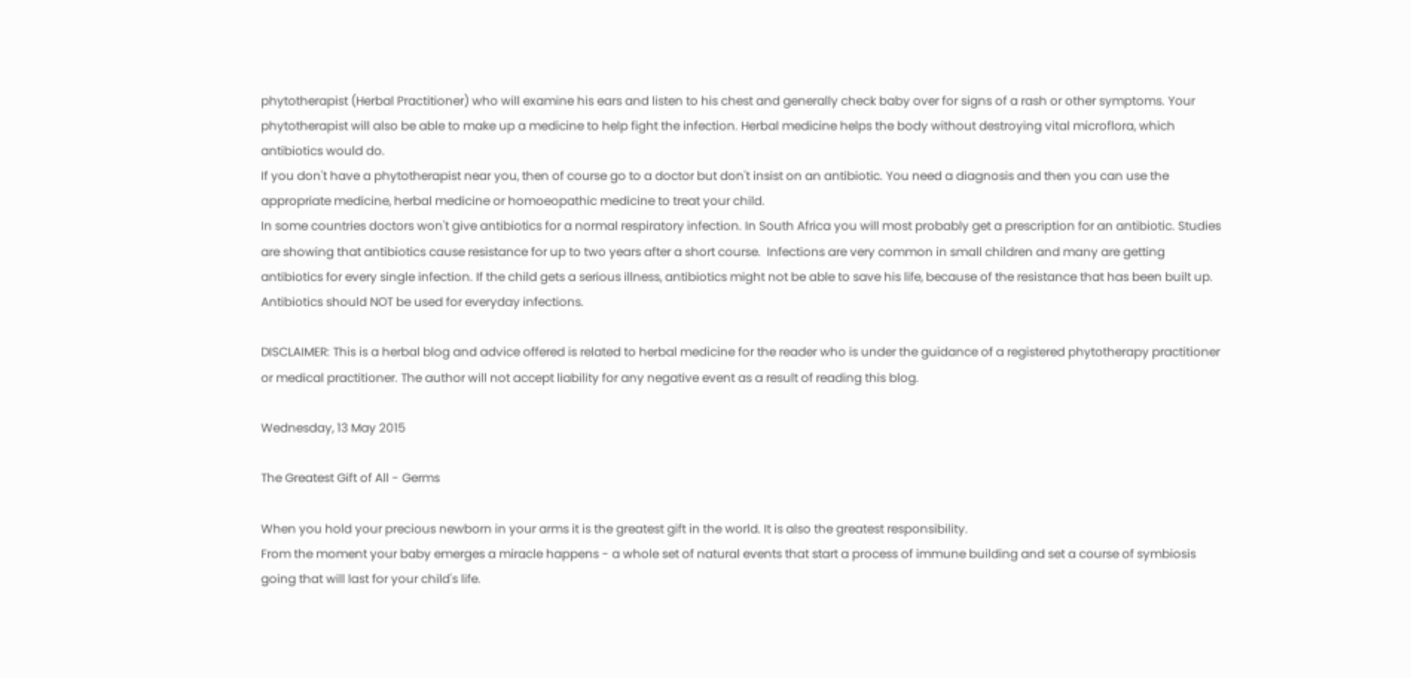phytotherapist (Herbal Practitioner) who will examine his ears and listen to his chest and generally check baby over for signs of a rash or other symptoms. Your phytotherapist will also be able to make up a medicine to help fight the infection. Herbal medicine helps the body without destroying vital microflora, which antibiotics would do.
If you don't have a phytotherapist near you, then of course go to a doctor but don't insist on an antibiotic. You need a diagnosis and then you can use the appropriate medicine, herbal medicine or homoeopathic medicine to treat your child.
In some countries doctors won't give antibiotics for a normal respiratory infection. In South Africa you will most probably get a prescription for an antibiotic. Studies are showing that antibiotics cause resistance for up to two years after a short course.  Infections are very common in small children and many are getting antibiotics for every single infection. If the child gets a serious illness, antibiotics might not be able to save his life, because of the resistance that has been built up. Antibiotics should NOT be used for everyday infections.

DISCLAIMER: This is a herbal blog and advice offered is related to herbal medicine for the reader who is under the guidance of a registered phytotherapy practitioner or medical practitioner. The author will not accept liability for any negative event as a result of reading this blog.

Wednesday, 13 May 2015

The Greatest Gift of All - Germs

When you hold your precious newborn in your arms it is the greatest gift in the world. It is also the greatest responsibility.
From the moment your baby emerges a miracle happens - a whole set of natural events that start a process of immune building and set a course of symbiosis going that will last for your child's life.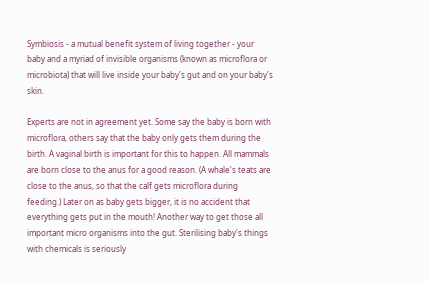Symbiosis - a mutual benefit system of living together - your baby and a myriad of invisible organisms (known as microflora or microbiota) that will live inside your baby's gut and on your baby's skin.

Experts are not in agreement yet. Some say the baby is born with microflora, others say that the baby only gets them during the birth. A vaginal birth is important for this to happen. All mammals are born close to the anus for a good reason. (A whale's teats are close to the anus, so that the calf gets microflora during feeding.) Later on as baby gets bigger, it is no accident that everything gets put in the mouth! Another way to get those all important micro organisms into the gut. Sterilising baby's things with chemicals is seriously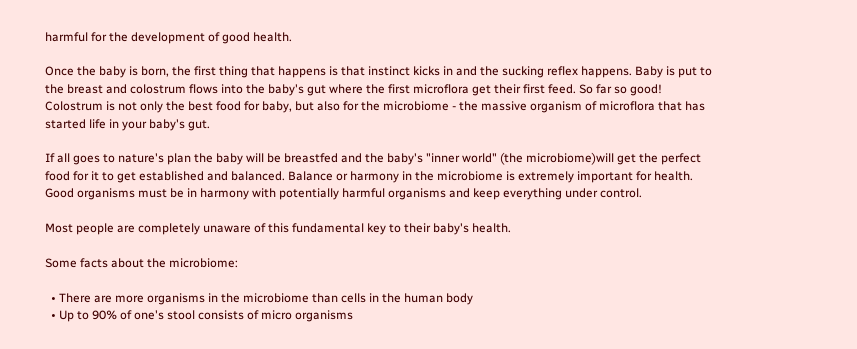harmful for the development of good health.

Once the baby is born, the first thing that happens is that instinct kicks in and the sucking reflex happens. Baby is put to the breast and colostrum flows into the baby's gut where the first microflora get their first feed. So far so good! Colostrum is not only the best food for baby, but also for the microbiome - the massive organism of microflora that has started life in your baby's gut.

If all goes to nature's plan the baby will be breastfed and the baby's "inner world" (the microbiome)will get the perfect food for it to get established and balanced. Balance or harmony in the microbiome is extremely important for health. Good organisms must be in harmony with potentially harmful organisms and keep everything under control.

Most people are completely unaware of this fundamental key to their baby's health.

Some facts about the microbiome:

  • There are more organisms in the microbiome than cells in the human body
  • Up to 90% of one's stool consists of micro organisms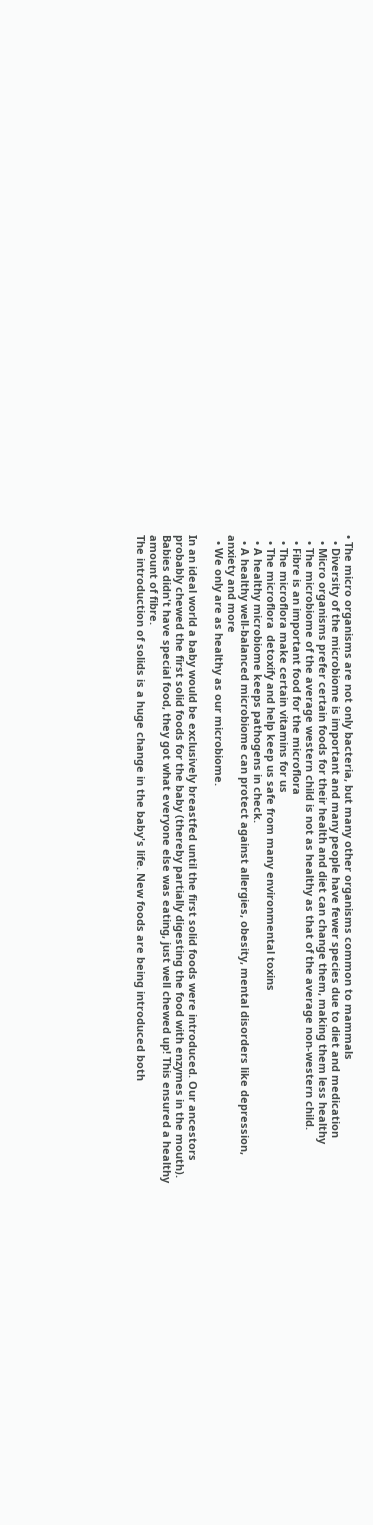• The micro organisms are not only bacteria, but many other organisms common to mammals
  • Diversity of the microbiome is important and many people have fewer species due to diet and medication
  • Micro organisms prefer certain foods for their health and diet can change them, making them less healthy
  • The microbiome of the average western child is not as healthy as that of the average non-western child.
  • Fibre is an important food for the microflora
  • The microflora make certain vitamins for us
  • The microflora  detoxify and help keep us safe from many environmental toxins
  • A healthy microbiome keeps pathogens in check.
  • A healthy well-balanced microbiome can protect against allergies, obesity, mental disorders like depression, anxiety and more
  • We only are as healthy as our microbiome.

In an ideal world a baby would be exclusively breastfed until the first solid foods were introduced. Our ancestors probably chewed the first solid foods for the baby (thereby partially digesting the food with enzymes in the mouth). Babies didn't have special food, they got what everyone else was eating, just well chewed up! This ensured a healthy amount of fibre.
The introduction of solids is a huge change in the baby's life. New foods are being introduced both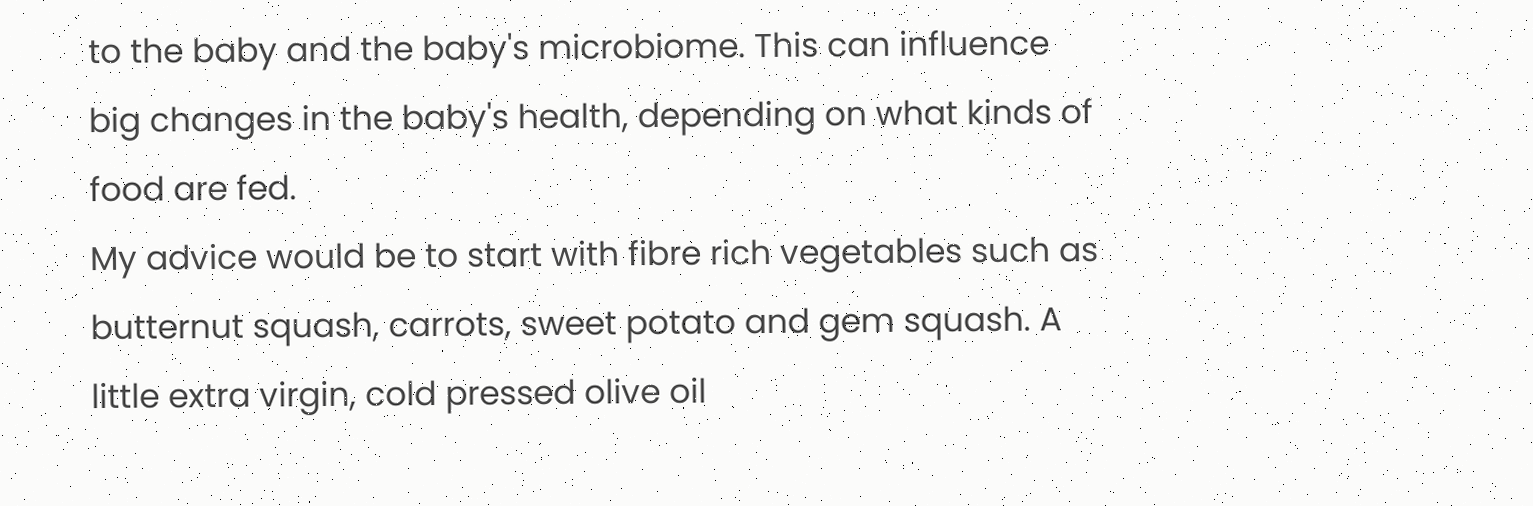to the baby and the baby's microbiome. This can influence big changes in the baby's health, depending on what kinds of food are fed.
My advice would be to start with fibre rich vegetables such as butternut squash, carrots, sweet potato and gem squash. A little extra virgin, cold pressed olive oil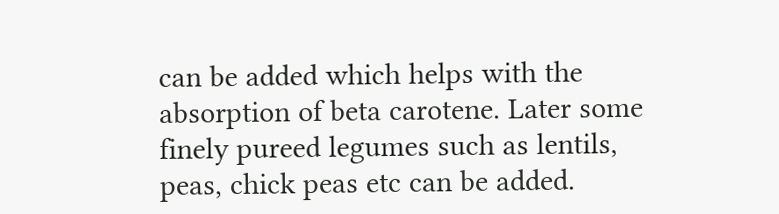can be added which helps with the absorption of beta carotene. Later some finely pureed legumes such as lentils, peas, chick peas etc can be added.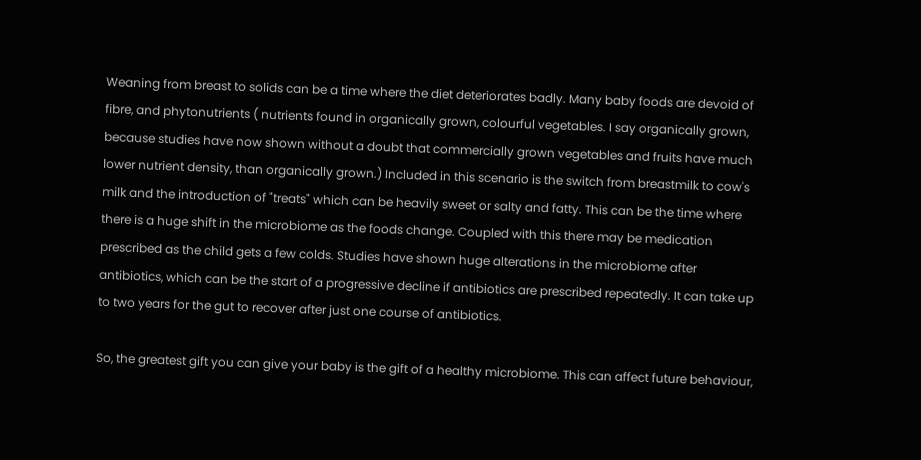Weaning from breast to solids can be a time where the diet deteriorates badly. Many baby foods are devoid of fibre, and phytonutrients ( nutrients found in organically grown, colourful vegetables. I say organically grown, because studies have now shown without a doubt that commercially grown vegetables and fruits have much lower nutrient density, than organically grown.) Included in this scenario is the switch from breastmilk to cow's milk and the introduction of "treats" which can be heavily sweet or salty and fatty. This can be the time where there is a huge shift in the microbiome as the foods change. Coupled with this there may be medication prescribed as the child gets a few colds. Studies have shown huge alterations in the microbiome after antibiotics, which can be the start of a progressive decline if antibiotics are prescribed repeatedly. It can take up to two years for the gut to recover after just one course of antibiotics.

So, the greatest gift you can give your baby is the gift of a healthy microbiome. This can affect future behaviour,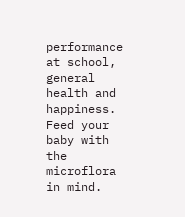performance at school, general health and happiness. Feed your baby with the microflora in mind.